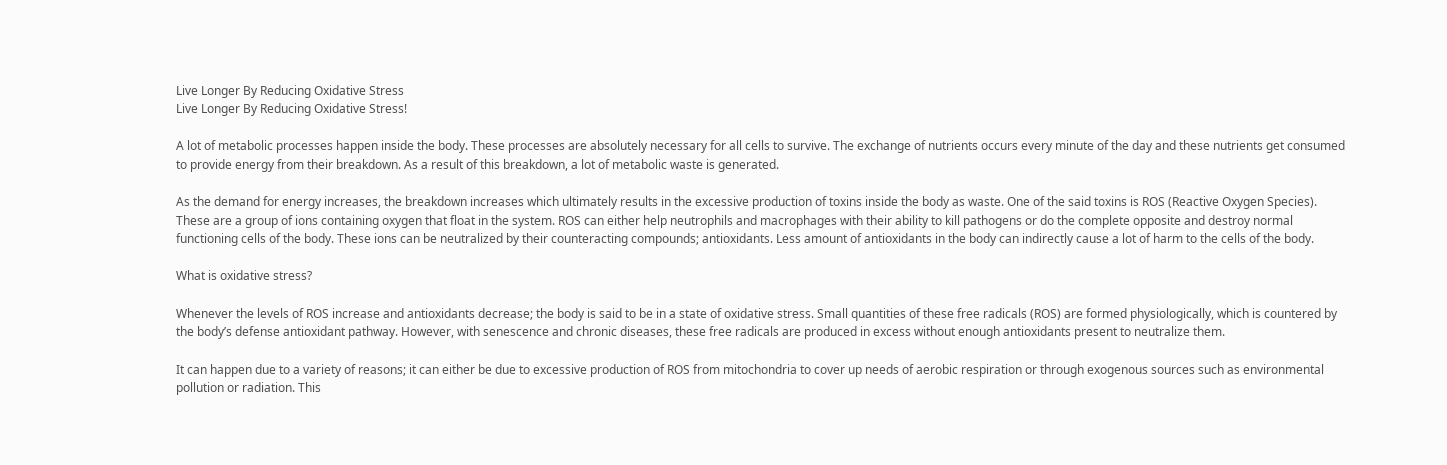Live Longer By Reducing Oxidative Stress
Live Longer By Reducing Oxidative Stress!

A lot of metabolic processes happen inside the body. These processes are absolutely necessary for all cells to survive. The exchange of nutrients occurs every minute of the day and these nutrients get consumed to provide energy from their breakdown. As a result of this breakdown, a lot of metabolic waste is generated.

As the demand for energy increases, the breakdown increases which ultimately results in the excessive production of toxins inside the body as waste. One of the said toxins is ROS (Reactive Oxygen Species). These are a group of ions containing oxygen that float in the system. ROS can either help neutrophils and macrophages with their ability to kill pathogens or do the complete opposite and destroy normal functioning cells of the body. These ions can be neutralized by their counteracting compounds; antioxidants. Less amount of antioxidants in the body can indirectly cause a lot of harm to the cells of the body.

What is oxidative stress?

Whenever the levels of ROS increase and antioxidants decrease; the body is said to be in a state of oxidative stress. Small quantities of these free radicals (ROS) are formed physiologically, which is countered by the body’s defense antioxidant pathway. However, with senescence and chronic diseases, these free radicals are produced in excess without enough antioxidants present to neutralize them.

It can happen due to a variety of reasons; it can either be due to excessive production of ROS from mitochondria to cover up needs of aerobic respiration or through exogenous sources such as environmental pollution or radiation. This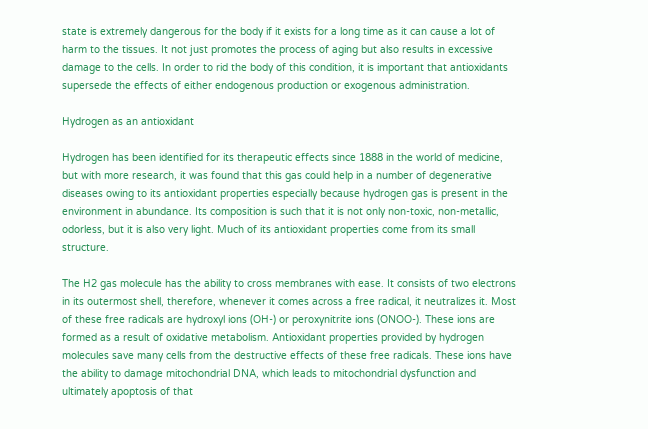state is extremely dangerous for the body if it exists for a long time as it can cause a lot of harm to the tissues. It not just promotes the process of aging but also results in excessive damage to the cells. In order to rid the body of this condition, it is important that antioxidants supersede the effects of either endogenous production or exogenous administration.

Hydrogen as an antioxidant

Hydrogen has been identified for its therapeutic effects since 1888 in the world of medicine, but with more research, it was found that this gas could help in a number of degenerative diseases owing to its antioxidant properties especially because hydrogen gas is present in the environment in abundance. Its composition is such that it is not only non-toxic, non-metallic, odorless, but it is also very light. Much of its antioxidant properties come from its small structure.

The H2 gas molecule has the ability to cross membranes with ease. It consists of two electrons in its outermost shell, therefore, whenever it comes across a free radical, it neutralizes it. Most of these free radicals are hydroxyl ions (OH-) or peroxynitrite ions (ONOO-). These ions are formed as a result of oxidative metabolism. Antioxidant properties provided by hydrogen molecules save many cells from the destructive effects of these free radicals. These ions have the ability to damage mitochondrial DNA, which leads to mitochondrial dysfunction and ultimately apoptosis of that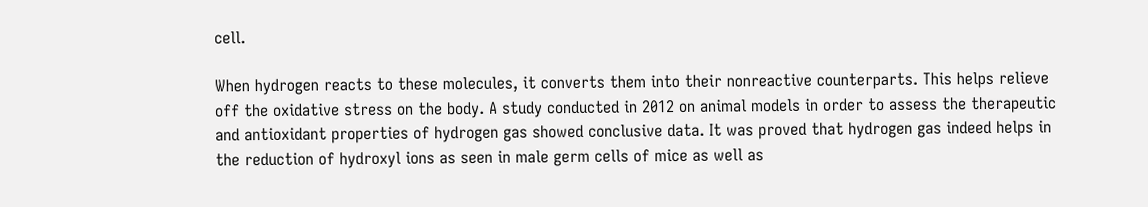cell.

When hydrogen reacts to these molecules, it converts them into their nonreactive counterparts. This helps relieve off the oxidative stress on the body. A study conducted in 2012 on animal models in order to assess the therapeutic and antioxidant properties of hydrogen gas showed conclusive data. It was proved that hydrogen gas indeed helps in the reduction of hydroxyl ions as seen in male germ cells of mice as well as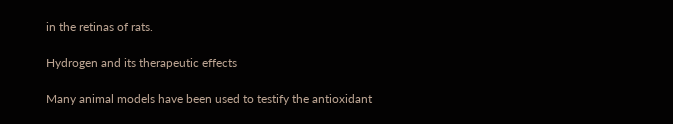in the retinas of rats.

Hydrogen and its therapeutic effects

Many animal models have been used to testify the antioxidant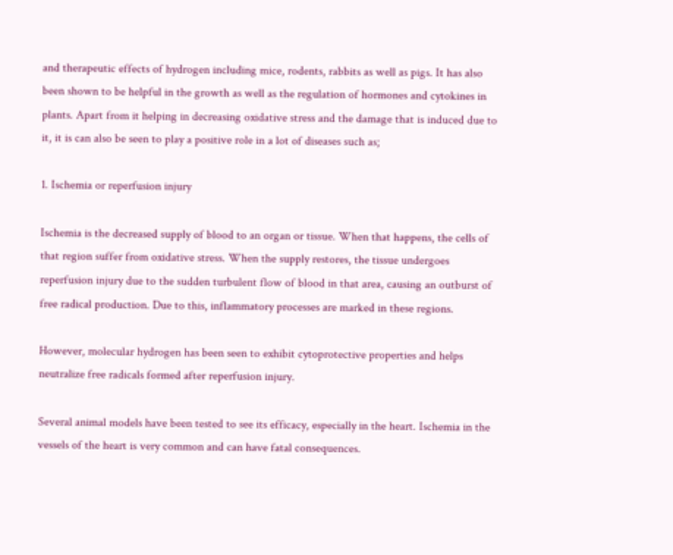and therapeutic effects of hydrogen including mice, rodents, rabbits as well as pigs. It has also been shown to be helpful in the growth as well as the regulation of hormones and cytokines in plants. Apart from it helping in decreasing oxidative stress and the damage that is induced due to it, it is can also be seen to play a positive role in a lot of diseases such as;

1. Ischemia or reperfusion injury

Ischemia is the decreased supply of blood to an organ or tissue. When that happens, the cells of that region suffer from oxidative stress. When the supply restores, the tissue undergoes reperfusion injury due to the sudden turbulent flow of blood in that area, causing an outburst of free radical production. Due to this, inflammatory processes are marked in these regions.

However, molecular hydrogen has been seen to exhibit cytoprotective properties and helps neutralize free radicals formed after reperfusion injury.

Several animal models have been tested to see its efficacy, especially in the heart. Ischemia in the vessels of the heart is very common and can have fatal consequences.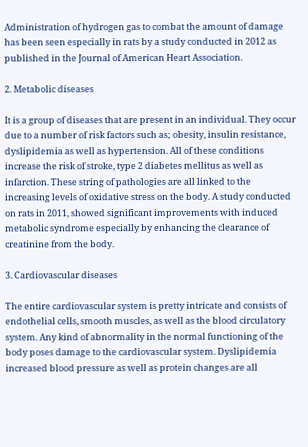Administration of hydrogen gas to combat the amount of damage has been seen especially in rats by a study conducted in 2012 as published in the Journal of American Heart Association.

2. Metabolic diseases

It is a group of diseases that are present in an individual. They occur due to a number of risk factors such as; obesity, insulin resistance, dyslipidemia as well as hypertension. All of these conditions increase the risk of stroke, type 2 diabetes mellitus as well as infarction. These string of pathologies are all linked to the increasing levels of oxidative stress on the body. A study conducted on rats in 2011, showed significant improvements with induced metabolic syndrome especially by enhancing the clearance of creatinine from the body.

3. Cardiovascular diseases

The entire cardiovascular system is pretty intricate and consists of endothelial cells, smooth muscles, as well as the blood circulatory system. Any kind of abnormality in the normal functioning of the body poses damage to the cardiovascular system. Dyslipidemia increased blood pressure as well as protein changes are all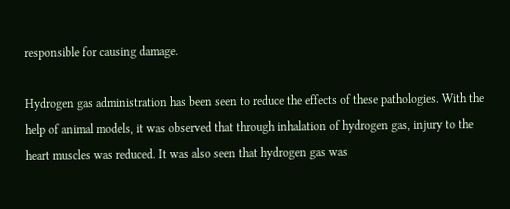responsible for causing damage.

Hydrogen gas administration has been seen to reduce the effects of these pathologies. With the help of animal models, it was observed that through inhalation of hydrogen gas, injury to the heart muscles was reduced. It was also seen that hydrogen gas was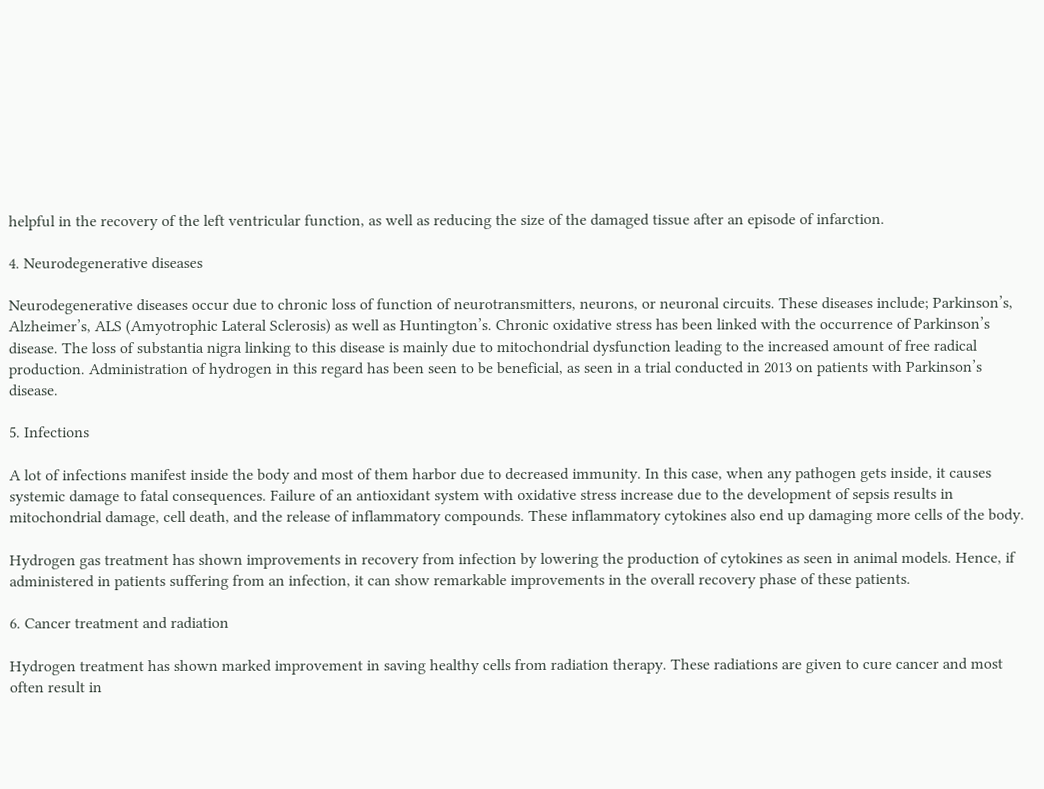helpful in the recovery of the left ventricular function, as well as reducing the size of the damaged tissue after an episode of infarction.

4. Neurodegenerative diseases

Neurodegenerative diseases occur due to chronic loss of function of neurotransmitters, neurons, or neuronal circuits. These diseases include; Parkinson’s, Alzheimer’s, ALS (Amyotrophic Lateral Sclerosis) as well as Huntington’s. Chronic oxidative stress has been linked with the occurrence of Parkinson’s disease. The loss of substantia nigra linking to this disease is mainly due to mitochondrial dysfunction leading to the increased amount of free radical production. Administration of hydrogen in this regard has been seen to be beneficial, as seen in a trial conducted in 2013 on patients with Parkinson’s disease.

5. Infections

A lot of infections manifest inside the body and most of them harbor due to decreased immunity. In this case, when any pathogen gets inside, it causes systemic damage to fatal consequences. Failure of an antioxidant system with oxidative stress increase due to the development of sepsis results in mitochondrial damage, cell death, and the release of inflammatory compounds. These inflammatory cytokines also end up damaging more cells of the body.

Hydrogen gas treatment has shown improvements in recovery from infection by lowering the production of cytokines as seen in animal models. Hence, if administered in patients suffering from an infection, it can show remarkable improvements in the overall recovery phase of these patients.

6. Cancer treatment and radiation

Hydrogen treatment has shown marked improvement in saving healthy cells from radiation therapy. These radiations are given to cure cancer and most often result in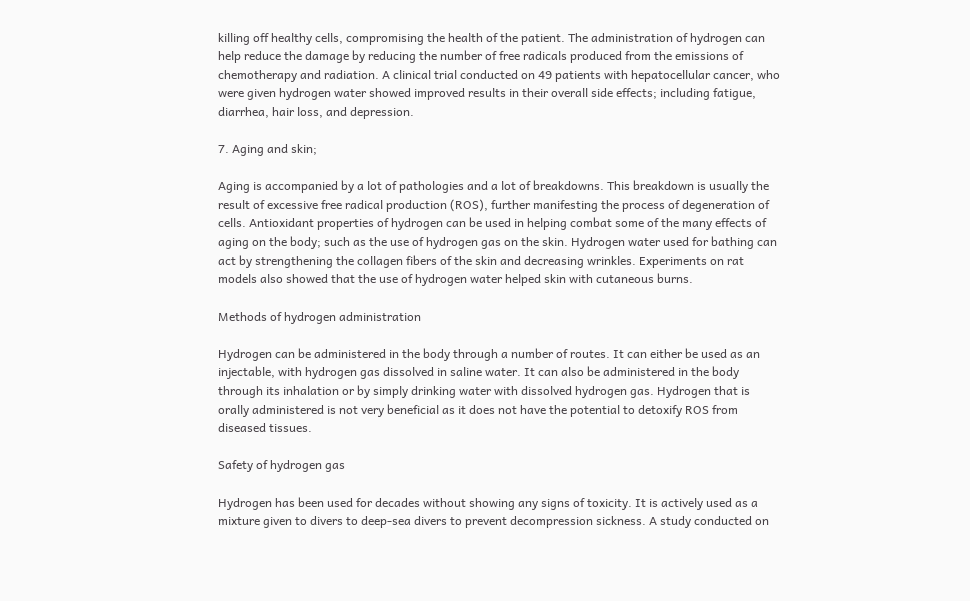killing off healthy cells, compromising the health of the patient. The administration of hydrogen can help reduce the damage by reducing the number of free radicals produced from the emissions of chemotherapy and radiation. A clinical trial conducted on 49 patients with hepatocellular cancer, who were given hydrogen water showed improved results in their overall side effects; including fatigue, diarrhea, hair loss, and depression.

7. Aging and skin;

Aging is accompanied by a lot of pathologies and a lot of breakdowns. This breakdown is usually the result of excessive free radical production (ROS), further manifesting the process of degeneration of cells. Antioxidant properties of hydrogen can be used in helping combat some of the many effects of aging on the body; such as the use of hydrogen gas on the skin. Hydrogen water used for bathing can act by strengthening the collagen fibers of the skin and decreasing wrinkles. Experiments on rat models also showed that the use of hydrogen water helped skin with cutaneous burns.

Methods of hydrogen administration

Hydrogen can be administered in the body through a number of routes. It can either be used as an injectable, with hydrogen gas dissolved in saline water. It can also be administered in the body through its inhalation or by simply drinking water with dissolved hydrogen gas. Hydrogen that is orally administered is not very beneficial as it does not have the potential to detoxify ROS from diseased tissues.

Safety of hydrogen gas

Hydrogen has been used for decades without showing any signs of toxicity. It is actively used as a mixture given to divers to deep-sea divers to prevent decompression sickness. A study conducted on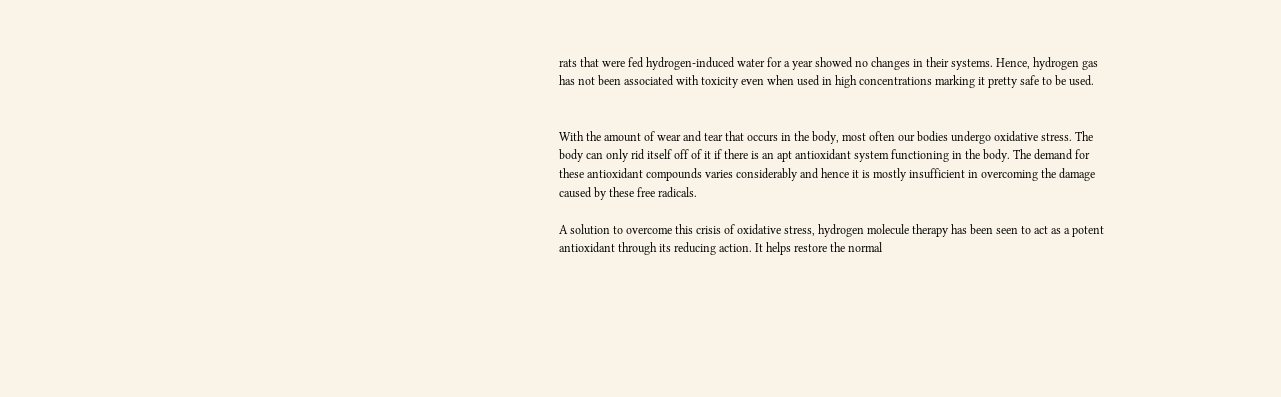rats that were fed hydrogen-induced water for a year showed no changes in their systems. Hence, hydrogen gas has not been associated with toxicity even when used in high concentrations marking it pretty safe to be used.


With the amount of wear and tear that occurs in the body, most often our bodies undergo oxidative stress. The body can only rid itself off of it if there is an apt antioxidant system functioning in the body. The demand for these antioxidant compounds varies considerably and hence it is mostly insufficient in overcoming the damage caused by these free radicals.

A solution to overcome this crisis of oxidative stress, hydrogen molecule therapy has been seen to act as a potent antioxidant through its reducing action. It helps restore the normal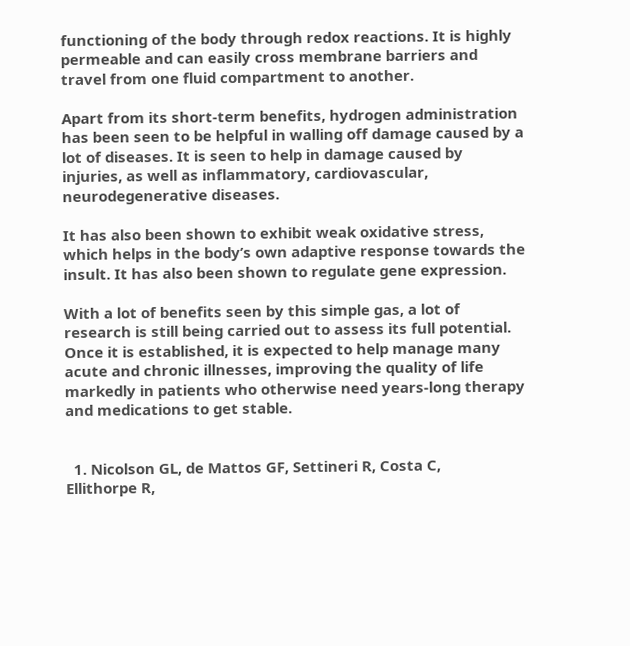functioning of the body through redox reactions. It is highly permeable and can easily cross membrane barriers and travel from one fluid compartment to another.

Apart from its short-term benefits, hydrogen administration has been seen to be helpful in walling off damage caused by a lot of diseases. It is seen to help in damage caused by injuries, as well as inflammatory, cardiovascular, neurodegenerative diseases.

It has also been shown to exhibit weak oxidative stress, which helps in the body’s own adaptive response towards the insult. It has also been shown to regulate gene expression.

With a lot of benefits seen by this simple gas, a lot of research is still being carried out to assess its full potential. Once it is established, it is expected to help manage many acute and chronic illnesses, improving the quality of life markedly in patients who otherwise need years-long therapy and medications to get stable.


  1. Nicolson GL, de Mattos GF, Settineri R, Costa C,      Ellithorpe R,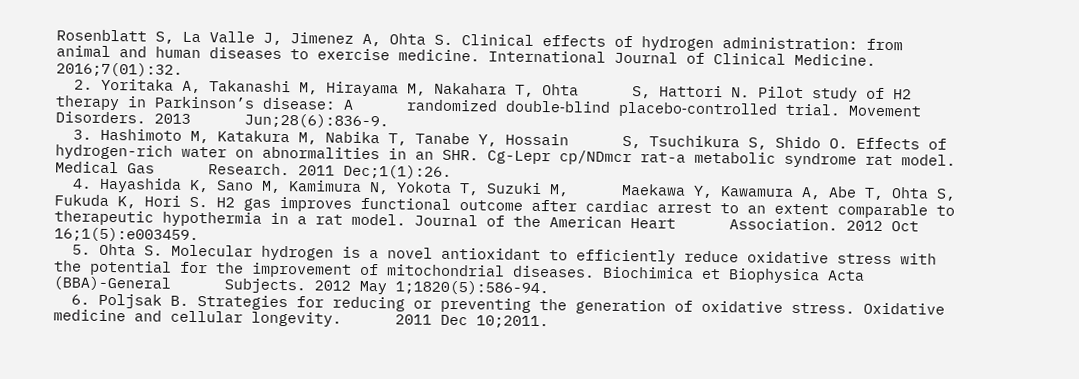Rosenblatt S, La Valle J, Jimenez A, Ohta S. Clinical effects of hydrogen administration: from animal and human diseases to exercise medicine. International Journal of Clinical Medicine. 2016;7(01):32.
  2. Yoritaka A, Takanashi M, Hirayama M, Nakahara T, Ohta      S, Hattori N. Pilot study of H2 therapy in Parkinson’s disease: A      randomized double‐blind placebo‐controlled trial. Movement Disorders. 2013      Jun;28(6):836-9.
  3. Hashimoto M, Katakura M, Nabika T, Tanabe Y, Hossain      S, Tsuchikura S, Shido O. Effects of hydrogen-rich water on abnormalities in an SHR. Cg-Lepr cp/NDmcr rat-a metabolic syndrome rat model. Medical Gas      Research. 2011 Dec;1(1):26.
  4. Hayashida K, Sano M, Kamimura N, Yokota T, Suzuki M,      Maekawa Y, Kawamura A, Abe T, Ohta S, Fukuda K, Hori S. H2 gas improves functional outcome after cardiac arrest to an extent comparable to therapeutic hypothermia in a rat model. Journal of the American Heart      Association. 2012 Oct 16;1(5):e003459.
  5. Ohta S. Molecular hydrogen is a novel antioxidant to efficiently reduce oxidative stress with the potential for the improvement of mitochondrial diseases. Biochimica et Biophysica Acta (BBA)-General      Subjects. 2012 May 1;1820(5):586-94.
  6. Poljsak B. Strategies for reducing or preventing the generation of oxidative stress. Oxidative medicine and cellular longevity.      2011 Dec 10;2011.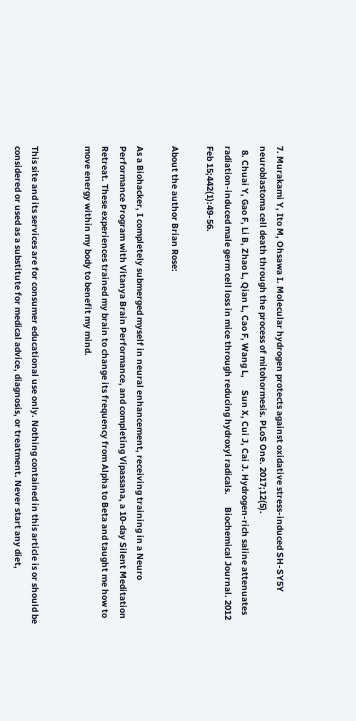7. Murakami Y, Ito M, Ohsawa I. Molecular hydrogen protects against oxidative stress-induced SH-SY5Y neuroblastoma cell death through the process of mitohormesis. PLoS One. 2017;12(5).
  8. Chuai Y, Gao F, Li B, Zhao L, Qian L, Cao F, Wang L,      Sun X, Cui J, Cai J. Hydrogen-rich saline attenuates radiation-induced male germ cell loss in mice through reducing hydroxyl radicals.      Biochemical Journal. 2012 Feb 15;442(1):49-56.

About the author Brian Rose:

As a Biohacker, I completely submerged myself in neural enhancement, receiving training in a Neuro Performance Program with Vitanya Brain Performance, and completing Vipassana, a 10-day Silent Meditation Retreat. These experiences trained my brain to change its frequency from Alpha to Beta and taught me how to move energy within my body to benefit my mind.


This site and its services are for consumer educational use only. Nothing contained in this article is or should be considered or used as a substitute for medical advice, diagnosis, or treatment. Never start any diet,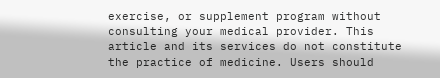exercise, or supplement program without consulting your medical provider. This article and its services do not constitute the practice of medicine. Users should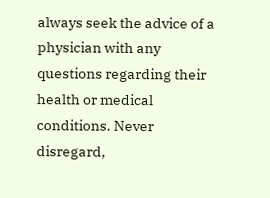always seek the advice of a physician with any questions regarding their health or medical conditions. Never disregard,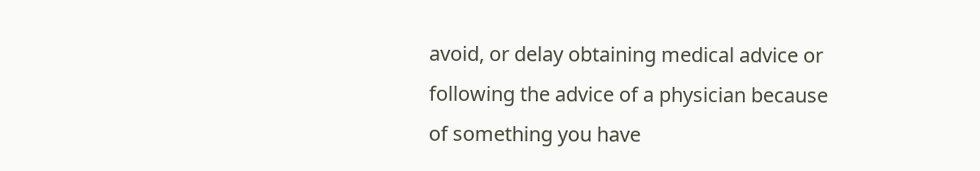avoid, or delay obtaining medical advice or following the advice of a physician because of something you have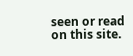seen or read on this site.